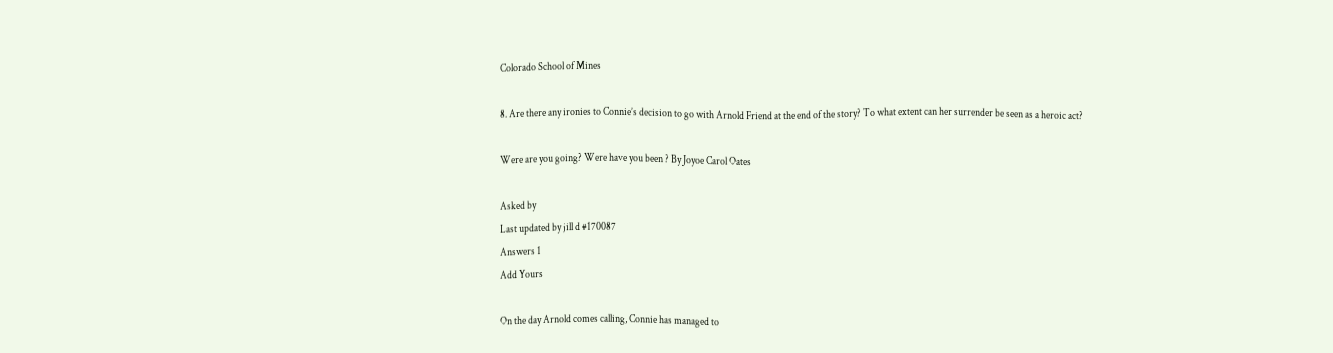Colorado School of Mines

8. Are there any ironies to Connie’s decision to go with Arnold Friend at the end of the story? To what extent can her surrender be seen as a heroic act?

Were are you going? Were have you been ? By Joyoe Carol Oates

Asked by
Last updated by jill d #170087
Answers 1
Add Yours

On the day Arnold comes calling, Connie has managed to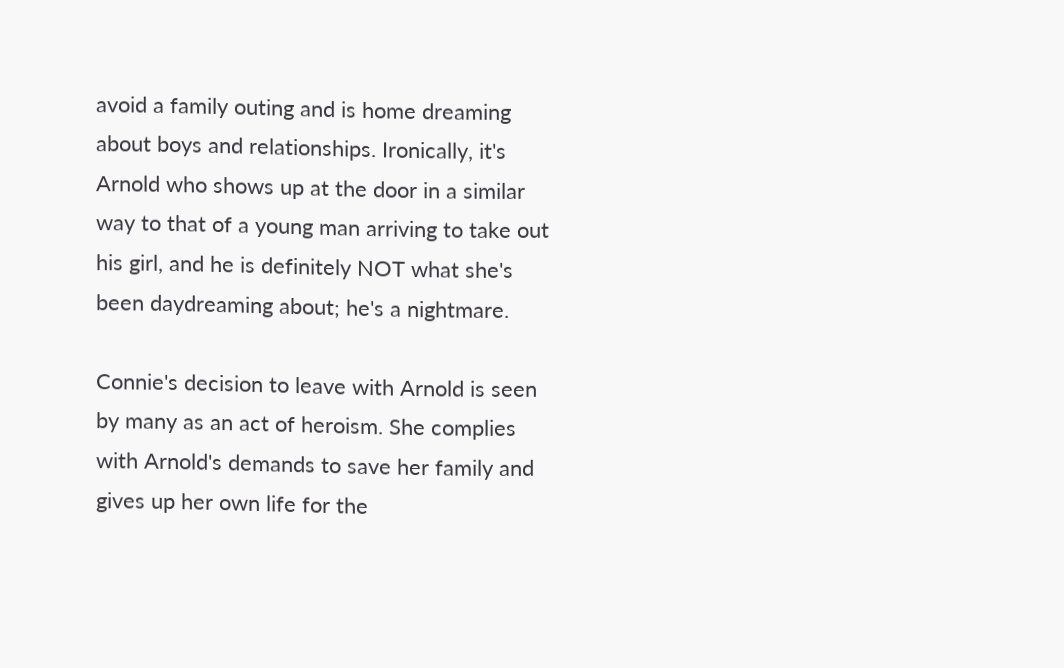avoid a family outing and is home dreaming about boys and relationships. Ironically, it's Arnold who shows up at the door in a similar way to that of a young man arriving to take out his girl, and he is definitely NOT what she's been daydreaming about; he's a nightmare.

Connie's decision to leave with Arnold is seen by many as an act of heroism. She complies with Arnold's demands to save her family and gives up her own life for the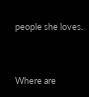people she loves.


Where are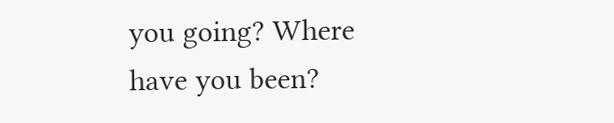you going? Where have you been?